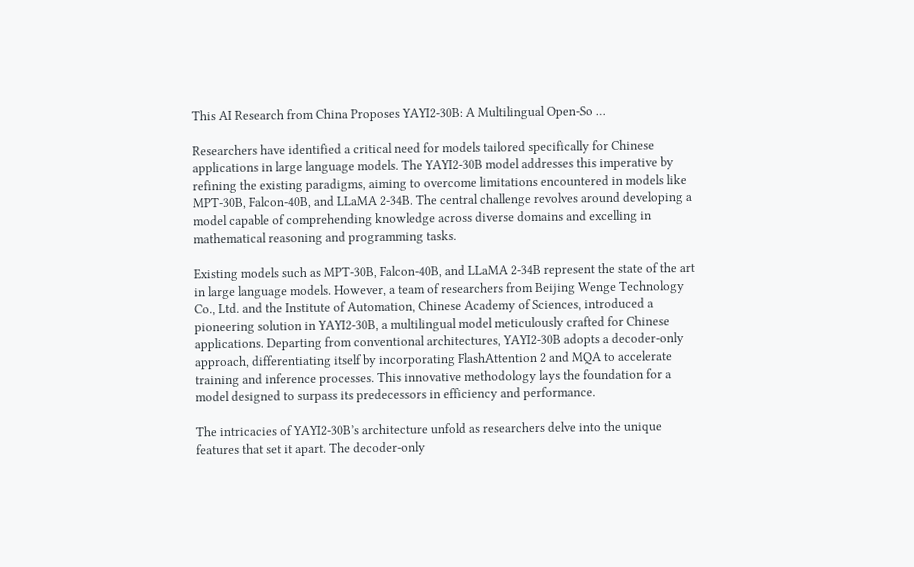This AI Research from China Proposes YAYI2-30B: A Multilingual Open-So …

Researchers have identified a critical need for models tailored specifically for Chinese applications in large language models. The YAYI2-30B model addresses this imperative by refining the existing paradigms, aiming to overcome limitations encountered in models like MPT-30B, Falcon-40B, and LLaMA 2-34B. The central challenge revolves around developing a model capable of comprehending knowledge across diverse domains and excelling in mathematical reasoning and programming tasks.

Existing models such as MPT-30B, Falcon-40B, and LLaMA 2-34B represent the state of the art in large language models. However, a team of researchers from Beijing Wenge Technology Co., Ltd. and the Institute of Automation, Chinese Academy of Sciences, introduced a pioneering solution in YAYI2-30B, a multilingual model meticulously crafted for Chinese applications. Departing from conventional architectures, YAYI2-30B adopts a decoder-only approach, differentiating itself by incorporating FlashAttention 2 and MQA to accelerate training and inference processes. This innovative methodology lays the foundation for a model designed to surpass its predecessors in efficiency and performance.

The intricacies of YAYI2-30B’s architecture unfold as researchers delve into the unique features that set it apart. The decoder-only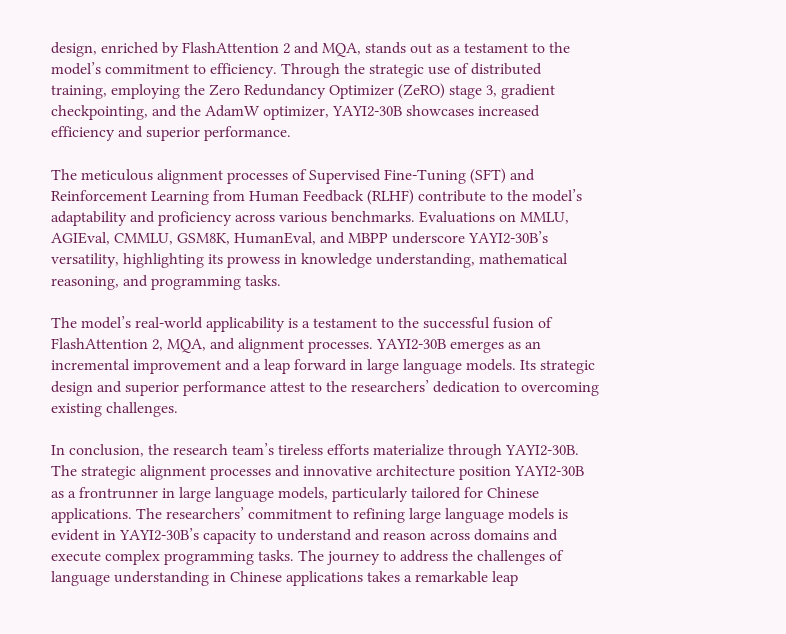design, enriched by FlashAttention 2 and MQA, stands out as a testament to the model’s commitment to efficiency. Through the strategic use of distributed training, employing the Zero Redundancy Optimizer (ZeRO) stage 3, gradient checkpointing, and the AdamW optimizer, YAYI2-30B showcases increased efficiency and superior performance.

The meticulous alignment processes of Supervised Fine-Tuning (SFT) and Reinforcement Learning from Human Feedback (RLHF) contribute to the model’s adaptability and proficiency across various benchmarks. Evaluations on MMLU, AGIEval, CMMLU, GSM8K, HumanEval, and MBPP underscore YAYI2-30B’s versatility, highlighting its prowess in knowledge understanding, mathematical reasoning, and programming tasks.

The model’s real-world applicability is a testament to the successful fusion of FlashAttention 2, MQA, and alignment processes. YAYI2-30B emerges as an incremental improvement and a leap forward in large language models. Its strategic design and superior performance attest to the researchers’ dedication to overcoming existing challenges.

In conclusion, the research team’s tireless efforts materialize through YAYI2-30B. The strategic alignment processes and innovative architecture position YAYI2-30B as a frontrunner in large language models, particularly tailored for Chinese applications. The researchers’ commitment to refining large language models is evident in YAYI2-30B’s capacity to understand and reason across domains and execute complex programming tasks. The journey to address the challenges of language understanding in Chinese applications takes a remarkable leap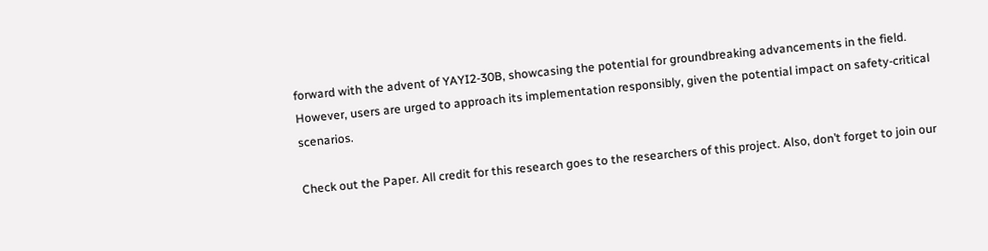forward with the advent of YAYI2-30B, showcasing the potential for groundbreaking advancements in the field. However, users are urged to approach its implementation responsibly, given the potential impact on safety-critical scenarios.

Check out the Paper. All credit for this research goes to the researchers of this project. Also, don’t forget to join our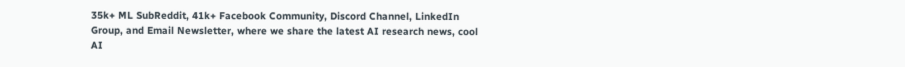35k+ ML SubReddit, 41k+ Facebook Community, Discord Channel, LinkedIn Group, and Email Newsletter, where we share the latest AI research news, cool AI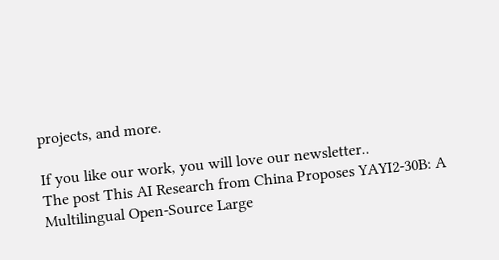projects, and more.

If you like our work, you will love our newsletter..
The post This AI Research from China Proposes YAYI2-30B: A Multilingual Open-Source Large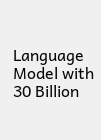Language Model with 30 Billion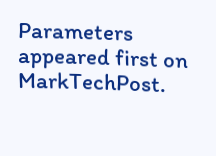Parameters appeared first on MarkTechPost.